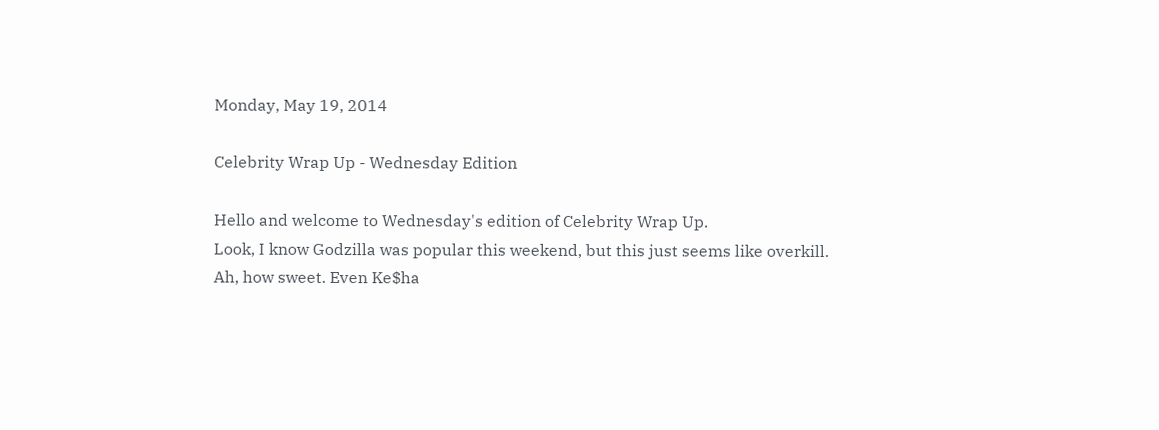Monday, May 19, 2014

Celebrity Wrap Up - Wednesday Edition

Hello and welcome to Wednesday's edition of Celebrity Wrap Up.
Look, I know Godzilla was popular this weekend, but this just seems like overkill.
Ah, how sweet. Even Ke$ha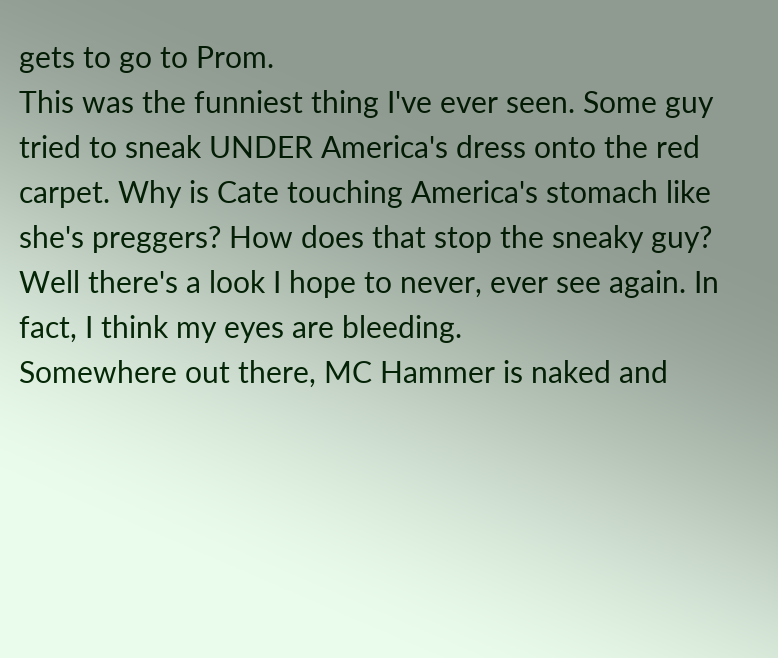gets to go to Prom.
This was the funniest thing I've ever seen. Some guy tried to sneak UNDER America's dress onto the red carpet. Why is Cate touching America's stomach like she's preggers? How does that stop the sneaky guy?
Well there's a look I hope to never, ever see again. In fact, I think my eyes are bleeding.
Somewhere out there, MC Hammer is naked and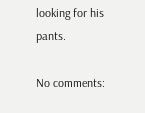looking for his pants.

No comments: